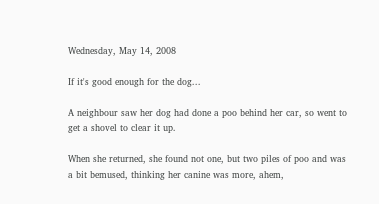Wednesday, May 14, 2008

If it's good enough for the dog...

A neighbour saw her dog had done a poo behind her car, so went to get a shovel to clear it up.

When she returned, she found not one, but two piles of poo and was a bit bemused, thinking her canine was more, ahem,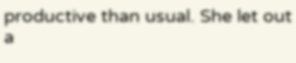productive than usual. She let out a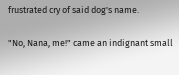frustrated cry of said dog's name.

"No, Nana, me!" came an indignant small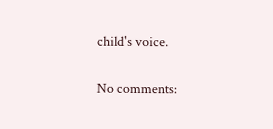child's voice.

No comments: